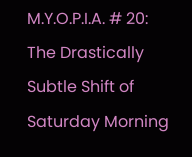M.Y.O.P.I.A. # 20: The Drastically Subtle Shift of Saturday Morning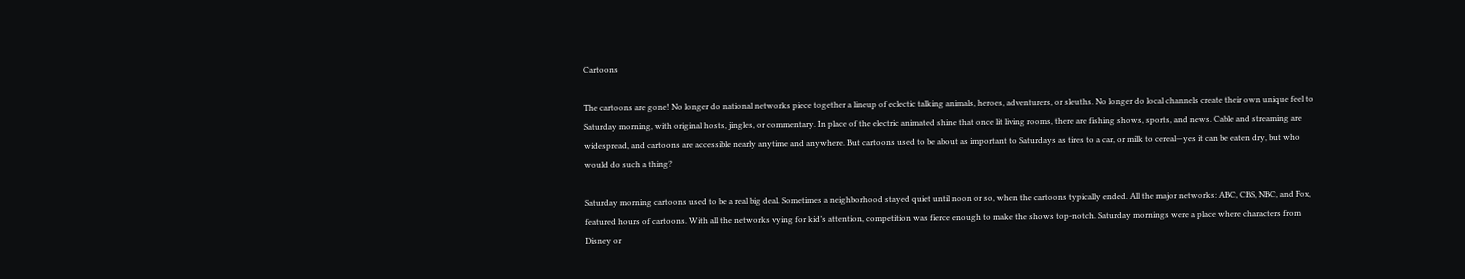Cartoons

The cartoons are gone! No longer do national networks piece together a lineup of eclectic talking animals, heroes, adventurers, or sleuths. No longer do local channels create their own unique feel to Saturday morning, with original hosts, jingles, or commentary. In place of the electric animated shine that once lit living rooms, there are fishing shows, sports, and news. Cable and streaming are widespread, and cartoons are accessible nearly anytime and anywhere. But cartoons used to be about as important to Saturdays as tires to a car, or milk to cereal—yes it can be eaten dry, but who would do such a thing?

Saturday morning cartoons used to be a real big deal. Sometimes a neighborhood stayed quiet until noon or so, when the cartoons typically ended. All the major networks: ABC, CBS, NBC, and Fox, featured hours of cartoons. With all the networks vying for kid’s attention, competition was fierce enough to make the shows top-notch. Saturday mornings were a place where characters from Disney or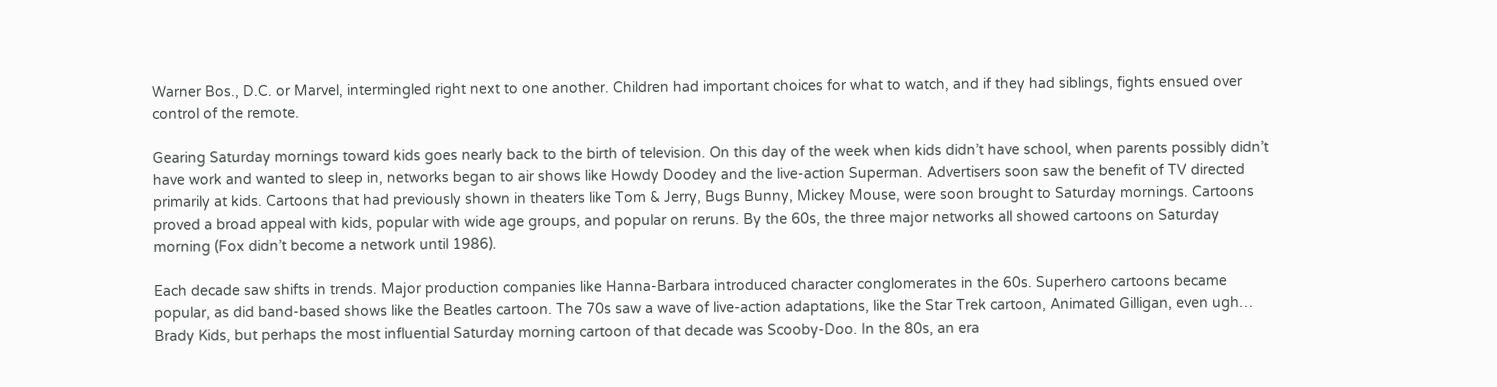Warner Bos., D.C. or Marvel, intermingled right next to one another. Children had important choices for what to watch, and if they had siblings, fights ensued over control of the remote.

Gearing Saturday mornings toward kids goes nearly back to the birth of television. On this day of the week when kids didn’t have school, when parents possibly didn’t have work and wanted to sleep in, networks began to air shows like Howdy Doodey and the live-action Superman. Advertisers soon saw the benefit of TV directed primarily at kids. Cartoons that had previously shown in theaters like Tom & Jerry, Bugs Bunny, Mickey Mouse, were soon brought to Saturday mornings. Cartoons proved a broad appeal with kids, popular with wide age groups, and popular on reruns. By the 60s, the three major networks all showed cartoons on Saturday morning (Fox didn’t become a network until 1986).

Each decade saw shifts in trends. Major production companies like Hanna-Barbara introduced character conglomerates in the 60s. Superhero cartoons became popular, as did band-based shows like the Beatles cartoon. The 70s saw a wave of live-action adaptations, like the Star Trek cartoon, Animated Gilligan, even ugh… Brady Kids, but perhaps the most influential Saturday morning cartoon of that decade was Scooby-Doo. In the 80s, an era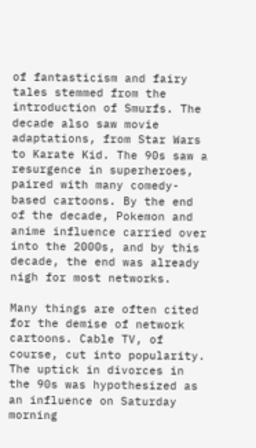of fantasticism and fairy tales stemmed from the introduction of Smurfs. The decade also saw movie adaptations, from Star Wars to Karate Kid. The 90s saw a resurgence in superheroes, paired with many comedy-based cartoons. By the end of the decade, Pokemon and anime influence carried over into the 2000s, and by this decade, the end was already nigh for most networks.

Many things are often cited for the demise of network cartoons. Cable TV, of course, cut into popularity. The uptick in divorces in the 90s was hypothesized as an influence on Saturday morning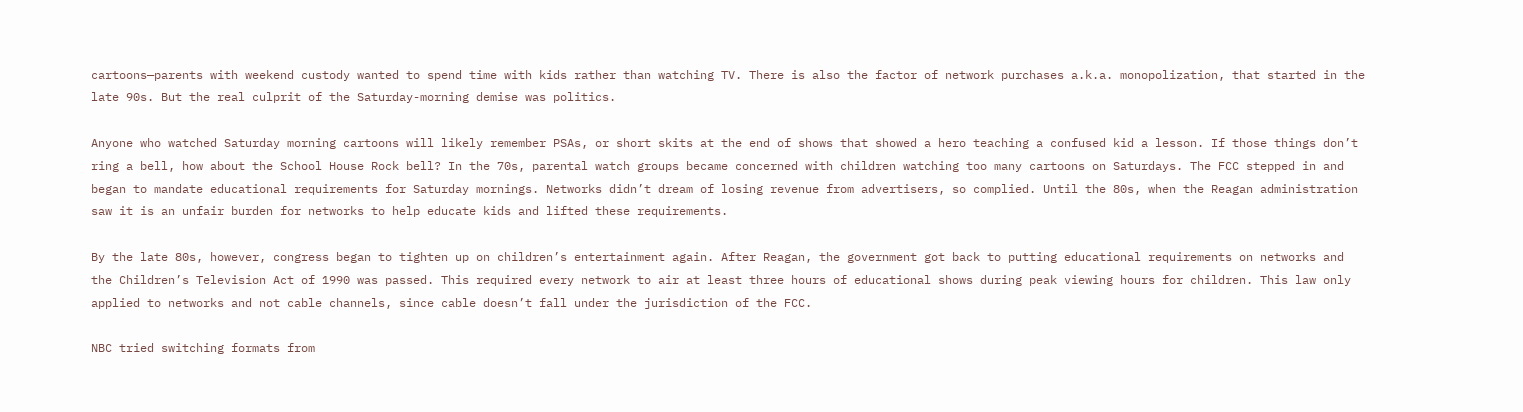cartoons—parents with weekend custody wanted to spend time with kids rather than watching TV. There is also the factor of network purchases a.k.a. monopolization, that started in the late 90s. But the real culprit of the Saturday-morning demise was politics.

Anyone who watched Saturday morning cartoons will likely remember PSAs, or short skits at the end of shows that showed a hero teaching a confused kid a lesson. If those things don’t ring a bell, how about the School House Rock bell? In the 70s, parental watch groups became concerned with children watching too many cartoons on Saturdays. The FCC stepped in and began to mandate educational requirements for Saturday mornings. Networks didn’t dream of losing revenue from advertisers, so complied. Until the 80s, when the Reagan administration saw it is an unfair burden for networks to help educate kids and lifted these requirements.

By the late 80s, however, congress began to tighten up on children’s entertainment again. After Reagan, the government got back to putting educational requirements on networks and the Children’s Television Act of 1990 was passed. This required every network to air at least three hours of educational shows during peak viewing hours for children. This law only applied to networks and not cable channels, since cable doesn’t fall under the jurisdiction of the FCC.

NBC tried switching formats from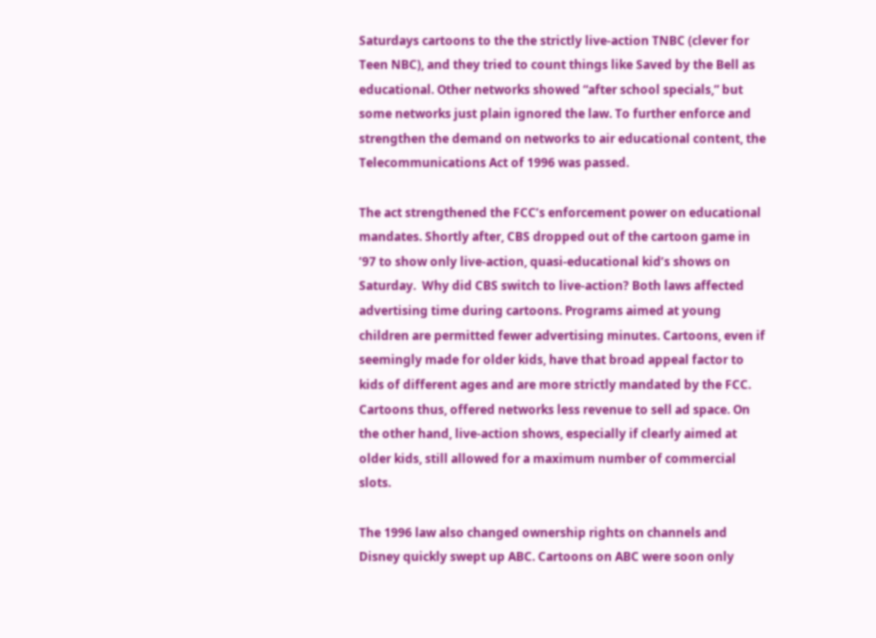Saturdays cartoons to the the strictly live-action TNBC (clever for Teen NBC), and they tried to count things like Saved by the Bell as educational. Other networks showed “after school specials,” but some networks just plain ignored the law. To further enforce and strengthen the demand on networks to air educational content, the Telecommunications Act of 1996 was passed.

The act strengthened the FCC’s enforcement power on educational mandates. Shortly after, CBS dropped out of the cartoon game in ’97 to show only live-action, quasi-educational kid’s shows on Saturday.  Why did CBS switch to live-action? Both laws affected advertising time during cartoons. Programs aimed at young children are permitted fewer advertising minutes. Cartoons, even if seemingly made for older kids, have that broad appeal factor to kids of different ages and are more strictly mandated by the FCC. Cartoons thus, offered networks less revenue to sell ad space. On the other hand, live-action shows, especially if clearly aimed at older kids, still allowed for a maximum number of commercial slots.

The 1996 law also changed ownership rights on channels and Disney quickly swept up ABC. Cartoons on ABC were soon only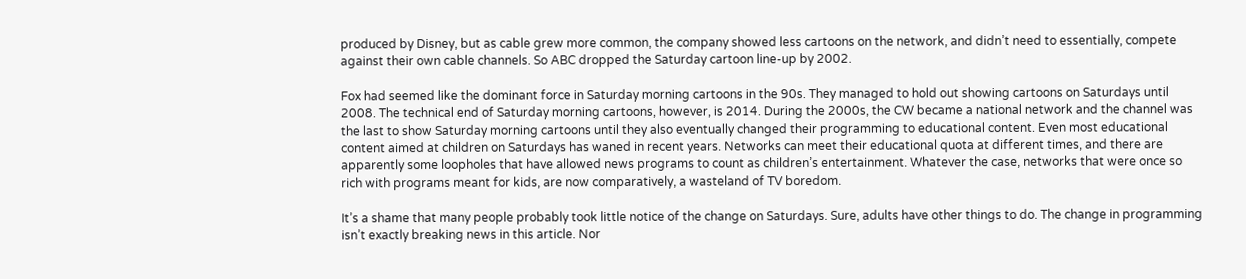produced by Disney, but as cable grew more common, the company showed less cartoons on the network, and didn’t need to essentially, compete against their own cable channels. So ABC dropped the Saturday cartoon line-up by 2002.

Fox had seemed like the dominant force in Saturday morning cartoons in the 90s. They managed to hold out showing cartoons on Saturdays until 2008. The technical end of Saturday morning cartoons, however, is 2014. During the 2000s, the CW became a national network and the channel was the last to show Saturday morning cartoons until they also eventually changed their programming to educational content. Even most educational content aimed at children on Saturdays has waned in recent years. Networks can meet their educational quota at different times, and there are apparently some loopholes that have allowed news programs to count as children’s entertainment. Whatever the case, networks that were once so rich with programs meant for kids, are now comparatively, a wasteland of TV boredom.

It’s a shame that many people probably took little notice of the change on Saturdays. Sure, adults have other things to do. The change in programming isn’t exactly breaking news in this article. Nor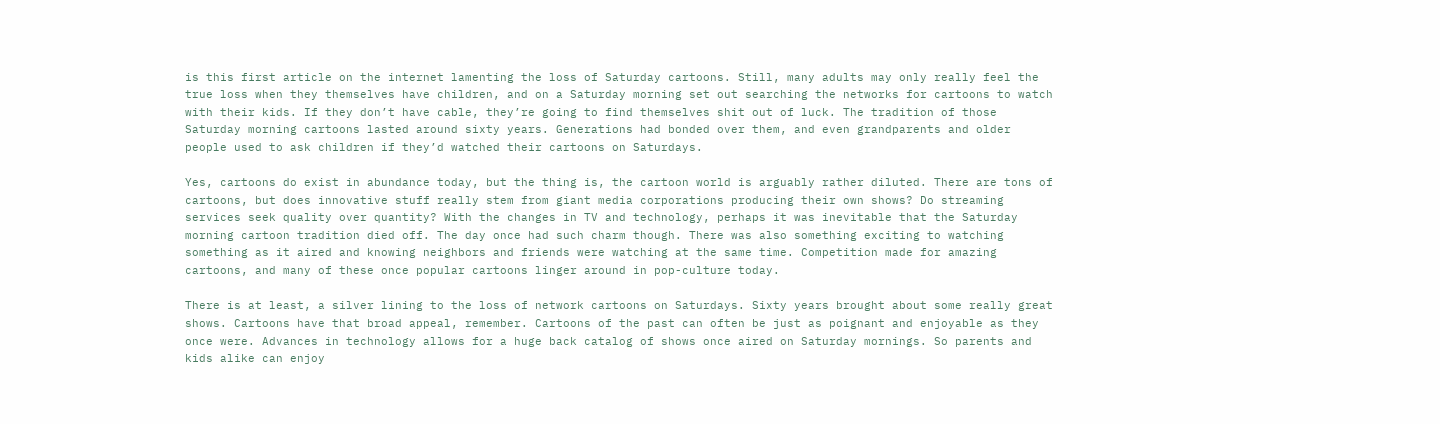is this first article on the internet lamenting the loss of Saturday cartoons. Still, many adults may only really feel the true loss when they themselves have children, and on a Saturday morning set out searching the networks for cartoons to watch with their kids. If they don’t have cable, they’re going to find themselves shit out of luck. The tradition of those Saturday morning cartoons lasted around sixty years. Generations had bonded over them, and even grandparents and older people used to ask children if they’d watched their cartoons on Saturdays.

Yes, cartoons do exist in abundance today, but the thing is, the cartoon world is arguably rather diluted. There are tons of cartoons, but does innovative stuff really stem from giant media corporations producing their own shows? Do streaming services seek quality over quantity? With the changes in TV and technology, perhaps it was inevitable that the Saturday morning cartoon tradition died off. The day once had such charm though. There was also something exciting to watching something as it aired and knowing neighbors and friends were watching at the same time. Competition made for amazing cartoons, and many of these once popular cartoons linger around in pop-culture today.

There is at least, a silver lining to the loss of network cartoons on Saturdays. Sixty years brought about some really great shows. Cartoons have that broad appeal, remember. Cartoons of the past can often be just as poignant and enjoyable as they once were. Advances in technology allows for a huge back catalog of shows once aired on Saturday mornings. So parents and kids alike can enjoy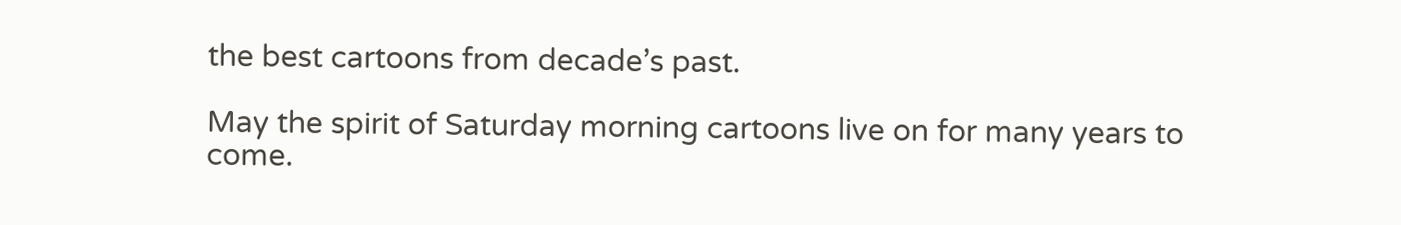the best cartoons from decade’s past.

May the spirit of Saturday morning cartoons live on for many years to come.